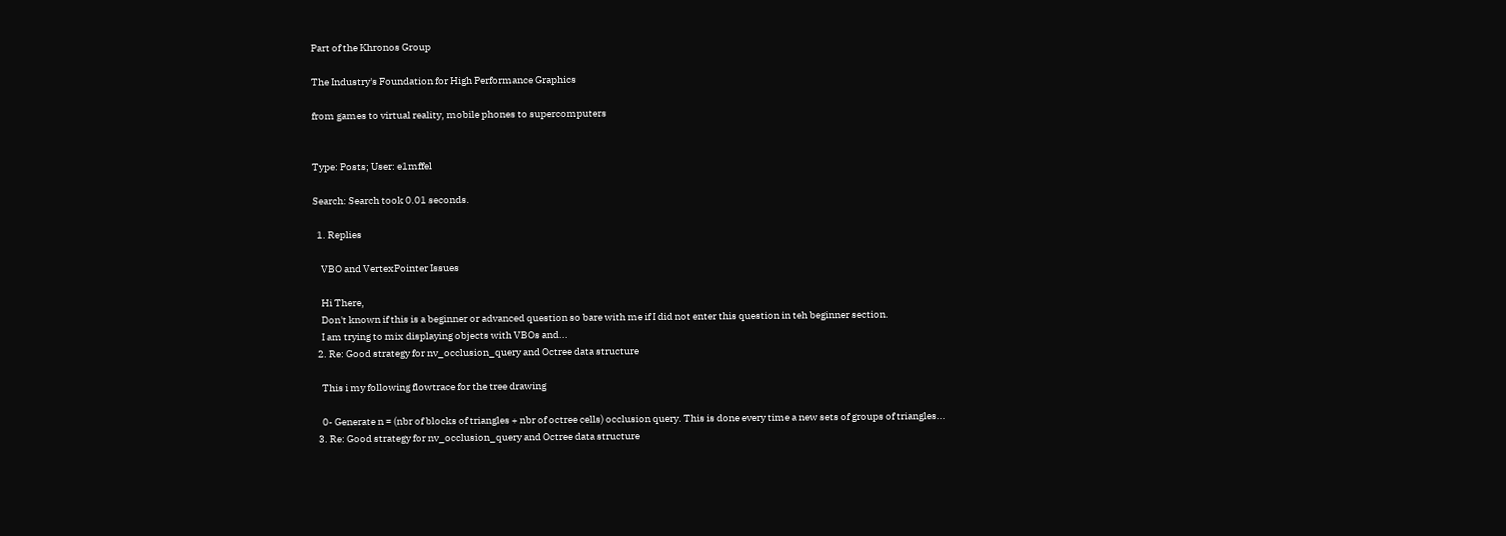Part of the Khronos Group

The Industry's Foundation for High Performance Graphics

from games to virtual reality, mobile phones to supercomputers


Type: Posts; User: e1mffel

Search: Search took 0.01 seconds.

  1. Replies

    VBO and VertexPointer Issues

    Hi There,
    Don't known if this is a beginner or advanced question so bare with me if I did not enter this question in teh beginner section.
    I am trying to mix displaying objects with VBOs and...
  2. Re: Good strategy for nv_occlusion_query and Octree data structure

    This i my following flowtrace for the tree drawing

    0- Generate n = (nbr of blocks of triangles + nbr of octree cells) occlusion query. This is done every time a new sets of groups of triangles...
  3. Re: Good strategy for nv_occlusion_query and Octree data structure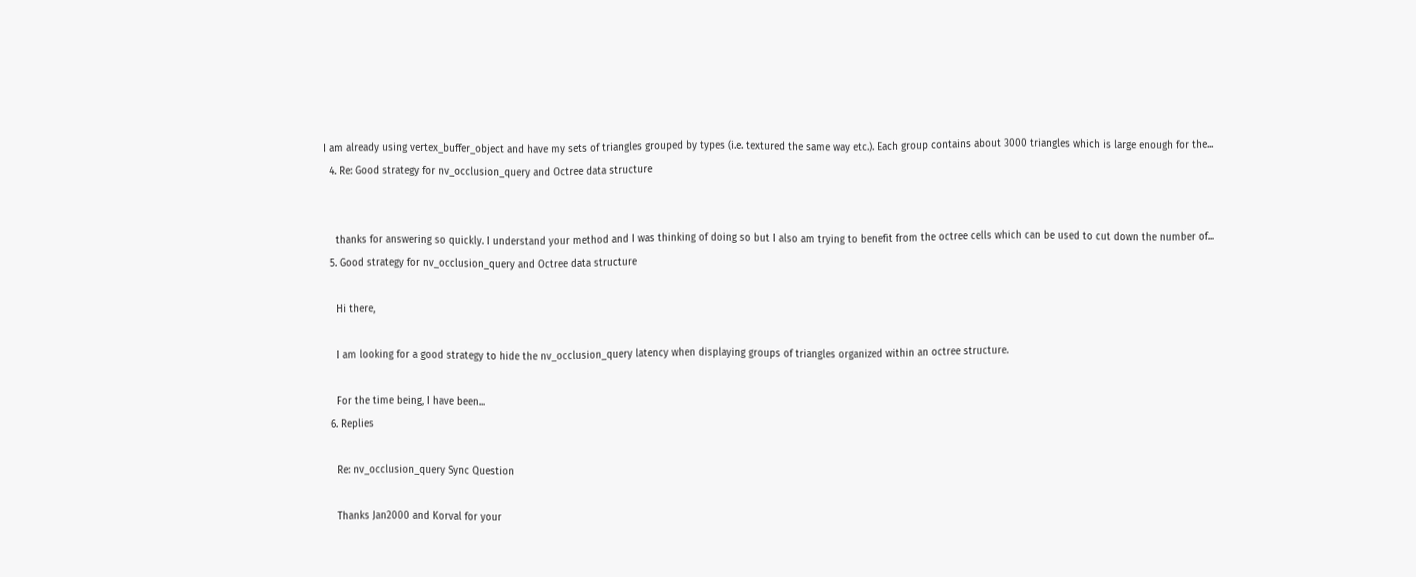I am already using vertex_buffer_object and have my sets of triangles grouped by types (i.e. textured the same way etc.). Each group contains about 3000 triangles which is large enough for the...
  4. Re: Good strategy for nv_occlusion_query and Octree data structure


    thanks for answering so quickly. I understand your method and I was thinking of doing so but I also am trying to benefit from the octree cells which can be used to cut down the number of...
  5. Good strategy for nv_occlusion_query and Octree data structure

    Hi there,

    I am looking for a good strategy to hide the nv_occlusion_query latency when displaying groups of triangles organized within an octree structure.

    For the time being, I have been...
  6. Replies

    Re: nv_occlusion_query Sync Question

    Thanks Jan2000 and Korval for your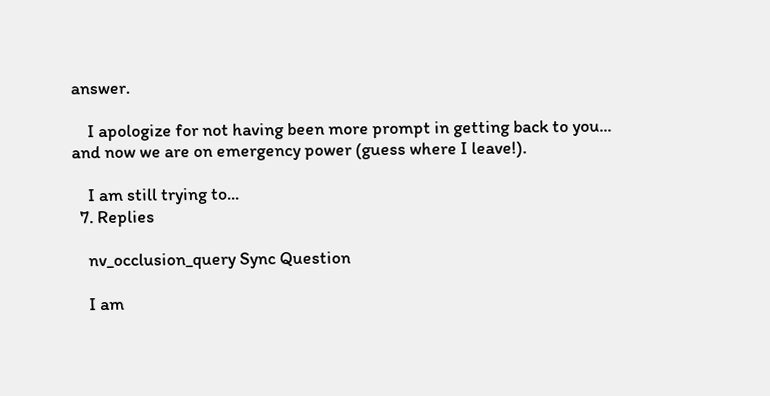answer.

    I apologize for not having been more prompt in getting back to you... and now we are on emergency power (guess where I leave!).

    I am still trying to...
  7. Replies

    nv_occlusion_query Sync Question

    I am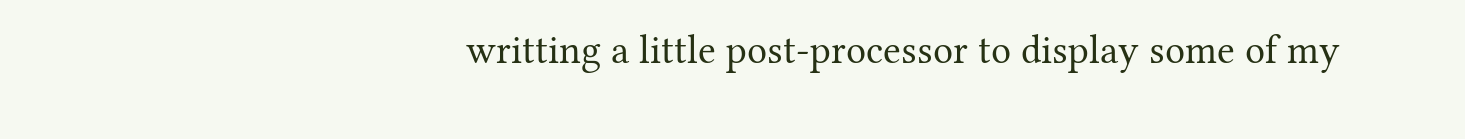writting a little post-processor to display some of my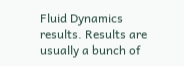Fluid Dynamics results. Results are usually a bunch of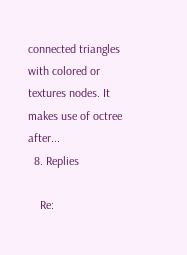connected triangles with colored or textures nodes. It makes use of octree after...
  8. Replies

    Re: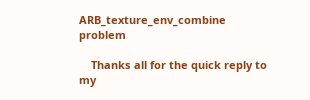ARB_texture_env_combine problem

    Thanks all for the quick reply to my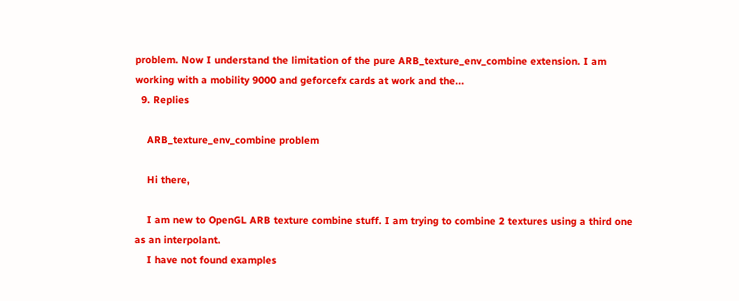problem. Now I understand the limitation of the pure ARB_texture_env_combine extension. I am working with a mobility 9000 and geforcefx cards at work and the...
  9. Replies

    ARB_texture_env_combine problem

    Hi there,

    I am new to OpenGL ARB texture combine stuff. I am trying to combine 2 textures using a third one as an interpolant.
    I have not found examples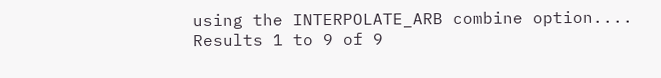using the INTERPOLATE_ARB combine option....
Results 1 to 9 of 9